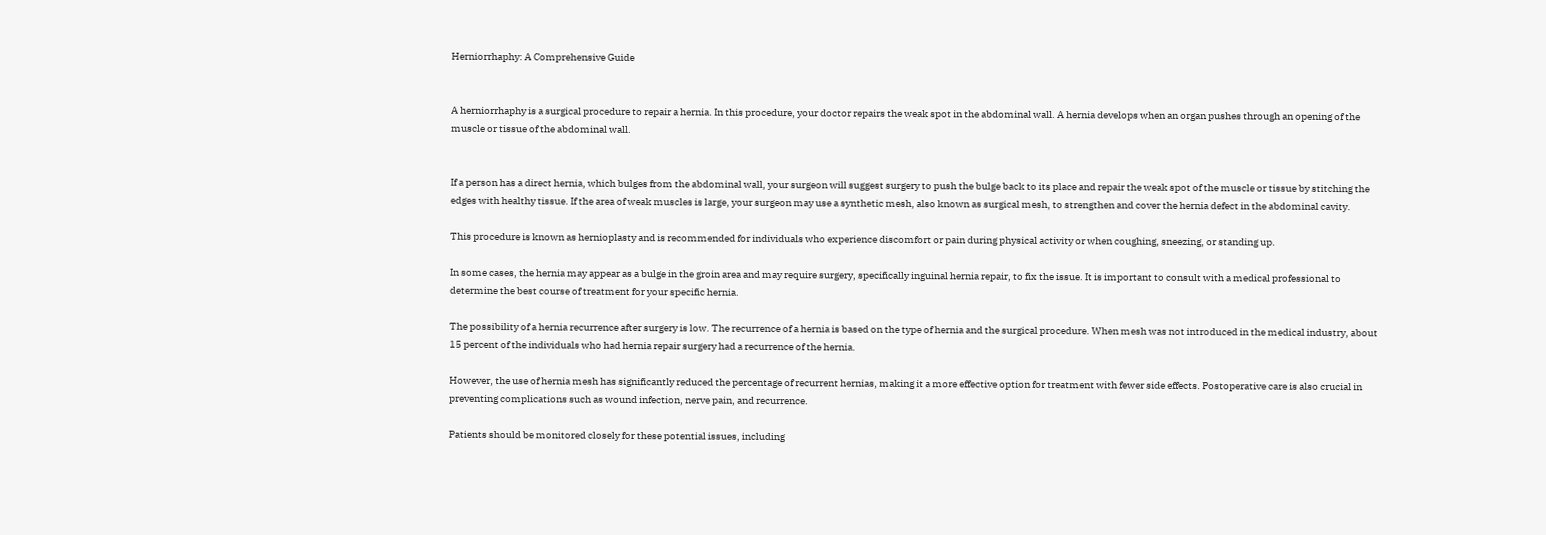Herniorrhaphy: A Comprehensive Guide


A herniorrhaphy is a surgical procedure to repair a hernia. In this procedure, your doctor repairs the weak spot in the abdominal wall. A hernia develops when an organ pushes through an opening of the muscle or tissue of the abdominal wall.


If a person has a direct hernia, which bulges from the abdominal wall, your surgeon will suggest surgery to push the bulge back to its place and repair the weak spot of the muscle or tissue by stitching the edges with healthy tissue. If the area of weak muscles is large, your surgeon may use a synthetic mesh, also known as surgical mesh, to strengthen and cover the hernia defect in the abdominal cavity.

This procedure is known as hernioplasty and is recommended for individuals who experience discomfort or pain during physical activity or when coughing, sneezing, or standing up.

In some cases, the hernia may appear as a bulge in the groin area and may require surgery, specifically inguinal hernia repair, to fix the issue. It is important to consult with a medical professional to determine the best course of treatment for your specific hernia.

The possibility of a hernia recurrence after surgery is low. The recurrence of a hernia is based on the type of hernia and the surgical procedure. When mesh was not introduced in the medical industry, about 15 percent of the individuals who had hernia repair surgery had a recurrence of the hernia.

However, the use of hernia mesh has significantly reduced the percentage of recurrent hernias, making it a more effective option for treatment with fewer side effects. Postoperative care is also crucial in preventing complications such as wound infection, nerve pain, and recurrence.

Patients should be monitored closely for these potential issues, including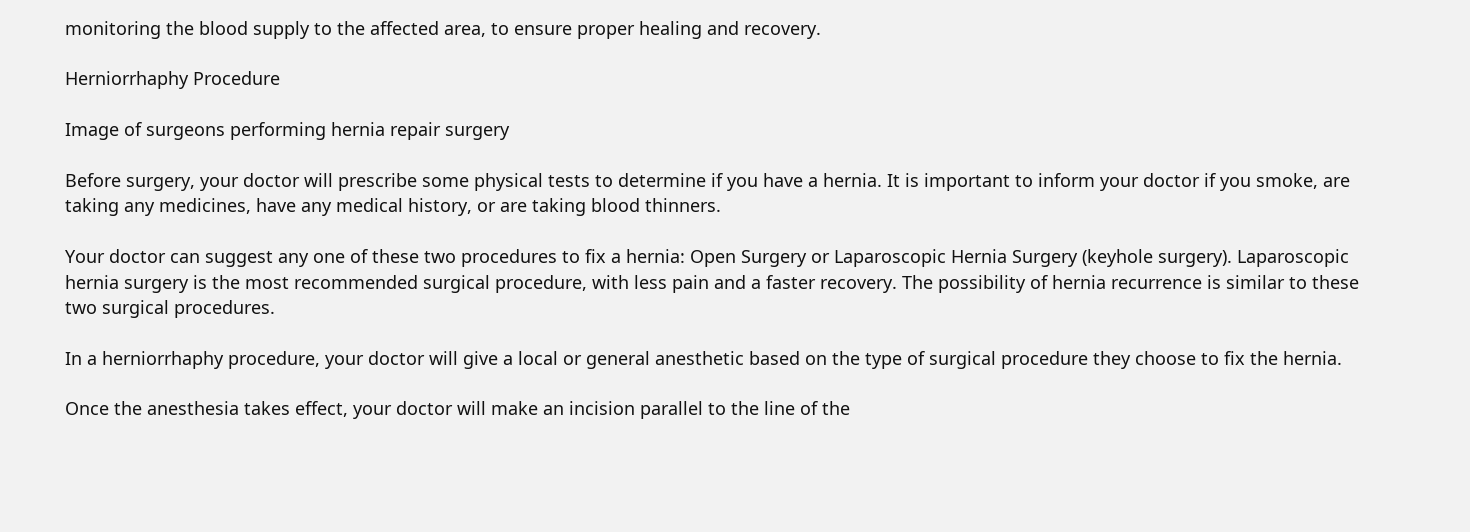monitoring the blood supply to the affected area, to ensure proper healing and recovery.

Herniorrhaphy Procedure

Image of surgeons performing hernia repair surgery

Before surgery, your doctor will prescribe some physical tests to determine if you have a hernia. It is important to inform your doctor if you smoke, are taking any medicines, have any medical history, or are taking blood thinners.

Your doctor can suggest any one of these two procedures to fix a hernia: Open Surgery or Laparoscopic Hernia Surgery (keyhole surgery). Laparoscopic hernia surgery is the most recommended surgical procedure, with less pain and a faster recovery. The possibility of hernia recurrence is similar to these two surgical procedures.

In a herniorrhaphy procedure, your doctor will give a local or general anesthetic based on the type of surgical procedure they choose to fix the hernia.

Once the anesthesia takes effect, your doctor will make an incision parallel to the line of the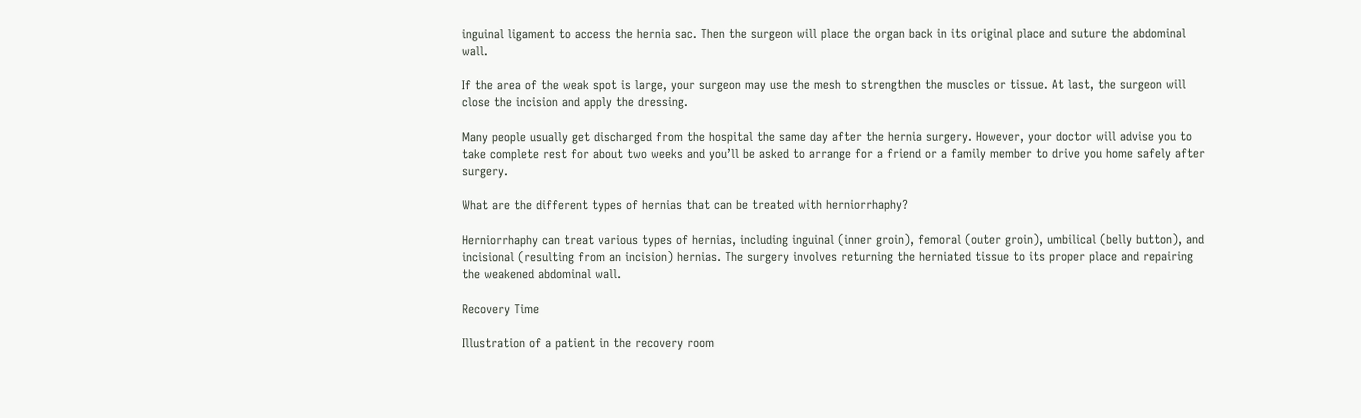inguinal ligament to access the hernia sac. Then the surgeon will place the organ back in its original place and suture the abdominal wall.

If the area of the weak spot is large, your surgeon may use the mesh to strengthen the muscles or tissue. At last, the surgeon will close the incision and apply the dressing.

Many people usually get discharged from the hospital the same day after the hernia surgery. However, your doctor will advise you to take complete rest for about two weeks and you’ll be asked to arrange for a friend or a family member to drive you home safely after surgery.

What are the different types of hernias that can be treated with herniorrhaphy?

Herniorrhaphy can treat various types of hernias, including inguinal (inner groin), femoral (outer groin), umbilical (belly button), and incisional (resulting from an incision) hernias. The surgery involves returning the herniated tissue to its proper place and repairing the weakened abdominal wall.

Recovery Time

Illustration of a patient in the recovery room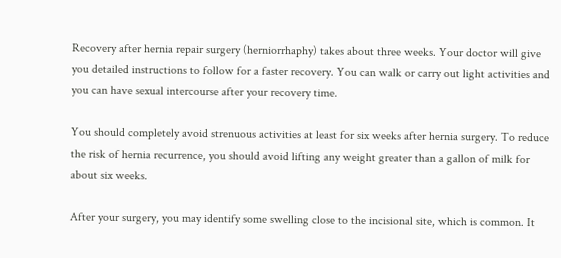Recovery after hernia repair surgery (herniorrhaphy) takes about three weeks. Your doctor will give you detailed instructions to follow for a faster recovery. You can walk or carry out light activities and you can have sexual intercourse after your recovery time.

You should completely avoid strenuous activities at least for six weeks after hernia surgery. To reduce the risk of hernia recurrence, you should avoid lifting any weight greater than a gallon of milk for about six weeks.

After your surgery, you may identify some swelling close to the incisional site, which is common. It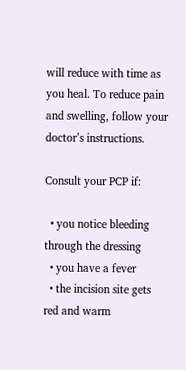will reduce with time as you heal. To reduce pain and swelling, follow your doctor’s instructions.

Consult your PCP if:

  • you notice bleeding through the dressing
  • you have a fever
  • the incision site gets red and warm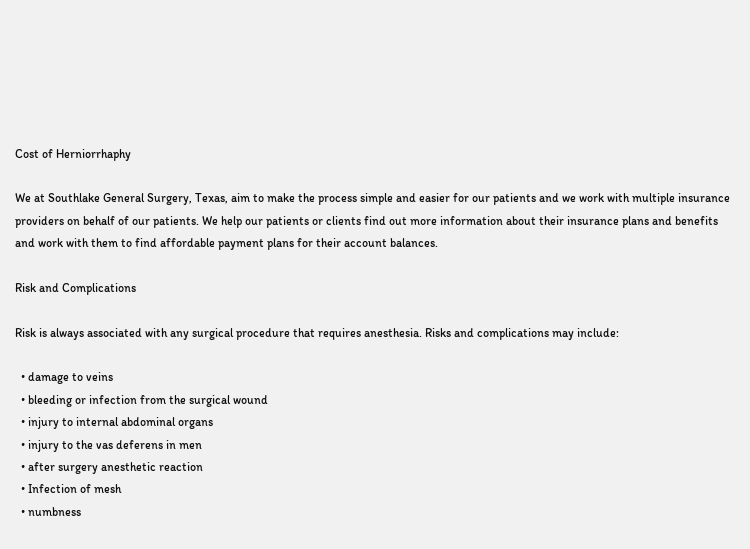Cost of Herniorrhaphy

We at Southlake General Surgery, Texas, aim to make the process simple and easier for our patients and we work with multiple insurance providers on behalf of our patients. We help our patients or clients find out more information about their insurance plans and benefits and work with them to find affordable payment plans for their account balances.

Risk and Complications

Risk is always associated with any surgical procedure that requires anesthesia. Risks and complications may include:

  • damage to veins
  • bleeding or infection from the surgical wound
  • injury to internal abdominal organs
  • injury to the vas deferens in men
  • after surgery anesthetic reaction
  • Infection of mesh
  • numbness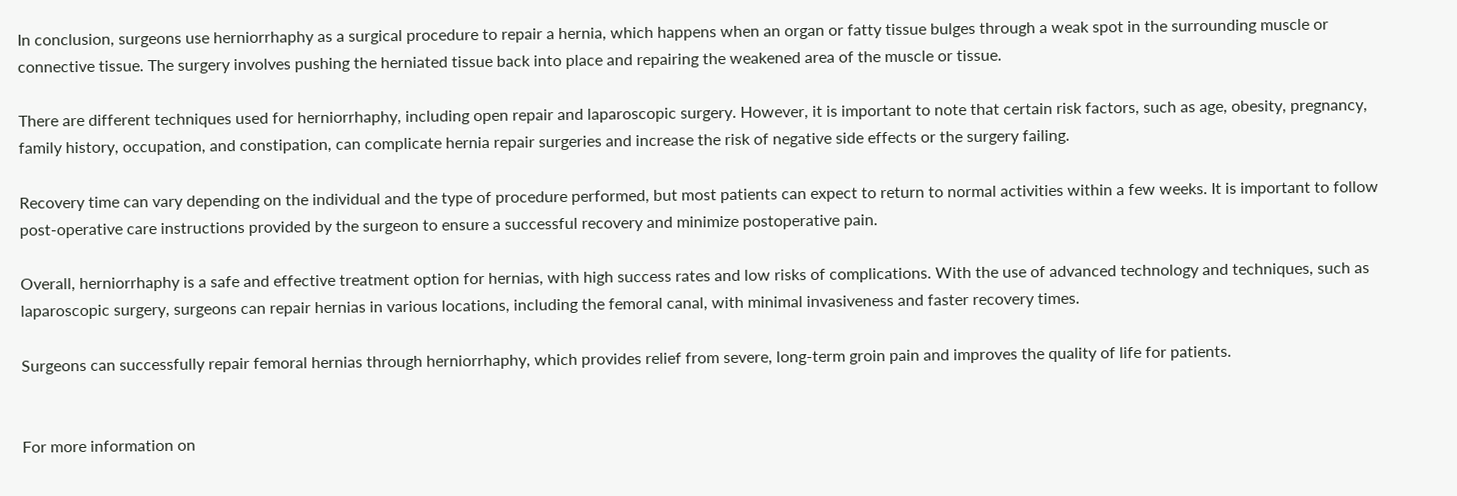In conclusion, surgeons use herniorrhaphy as a surgical procedure to repair a hernia, which happens when an organ or fatty tissue bulges through a weak spot in the surrounding muscle or connective tissue. The surgery involves pushing the herniated tissue back into place and repairing the weakened area of the muscle or tissue.

There are different techniques used for herniorrhaphy, including open repair and laparoscopic surgery. However, it is important to note that certain risk factors, such as age, obesity, pregnancy, family history, occupation, and constipation, can complicate hernia repair surgeries and increase the risk of negative side effects or the surgery failing.

Recovery time can vary depending on the individual and the type of procedure performed, but most patients can expect to return to normal activities within a few weeks. It is important to follow post-operative care instructions provided by the surgeon to ensure a successful recovery and minimize postoperative pain.

Overall, herniorrhaphy is a safe and effective treatment option for hernias, with high success rates and low risks of complications. With the use of advanced technology and techniques, such as laparoscopic surgery, surgeons can repair hernias in various locations, including the femoral canal, with minimal invasiveness and faster recovery times.

Surgeons can successfully repair femoral hernias through herniorrhaphy, which provides relief from severe, long-term groin pain and improves the quality of life for patients.


For more information on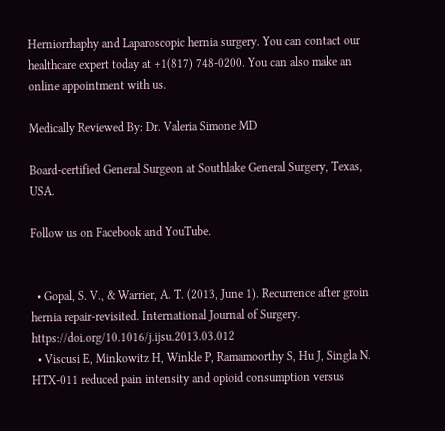Herniorrhaphy and Laparoscopic hernia surgery. You can contact our healthcare expert today at +1(817) 748-0200. You can also make an online appointment with us.

Medically Reviewed By: Dr. Valeria Simone MD

Board-certified General Surgeon at Southlake General Surgery, Texas, USA.

Follow us on Facebook and YouTube.


  • Gopal, S. V., & Warrier, A. T. (2013, June 1). Recurrence after groin hernia repair-revisited. International Journal of Surgery. https://doi.org/10.1016/j.ijsu.2013.03.012
  • Viscusi E, Minkowitz H, Winkle P, Ramamoorthy S, Hu J, Singla N. HTX-011 reduced pain intensity and opioid consumption versus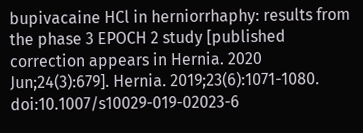bupivacaine HCl in herniorrhaphy: results from the phase 3 EPOCH 2 study [published correction appears in Hernia. 2020 Jun;24(3):679]. Hernia. 2019;23(6):1071-1080. doi:10.1007/s10029-019-02023-6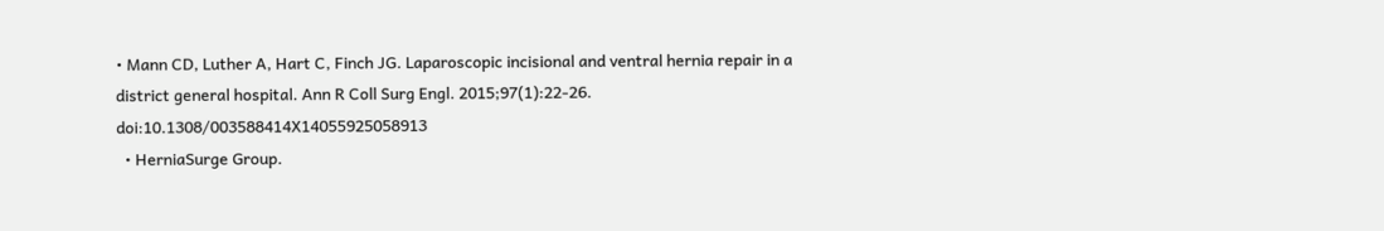• Mann CD, Luther A, Hart C, Finch JG. Laparoscopic incisional and ventral hernia repair in a district general hospital. Ann R Coll Surg Engl. 2015;97(1):22-26. doi:10.1308/003588414X14055925058913
  • HerniaSurge Group.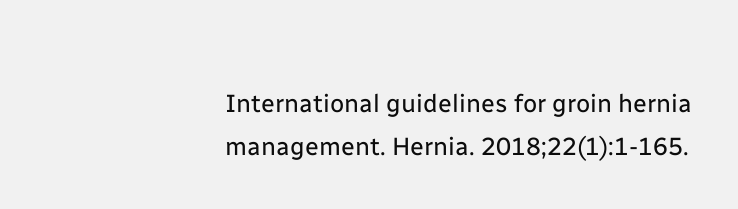International guidelines for groin hernia management. Hernia. 2018;22(1):1-165.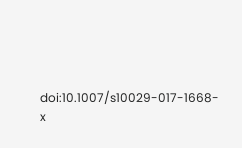doi:10.1007/s10029-017-1668-x